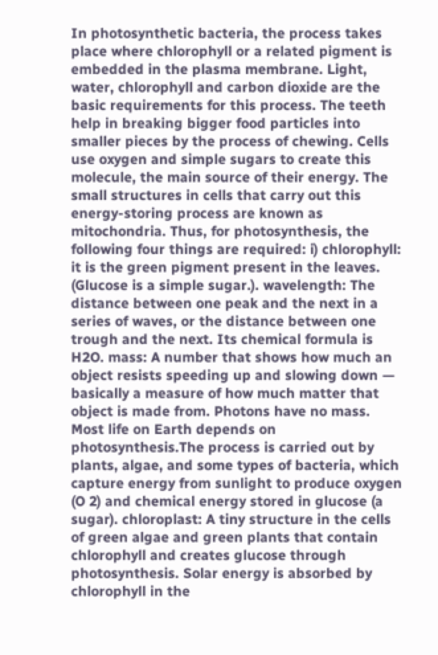In photosynthetic bacteria, the process takes place where chlorophyll or a related pigment is embedded in the plasma membrane. Light, water, chlorophyll and carbon dioxide are the basic requirements for this process. The teeth help in breaking bigger food particles into smaller pieces by the process of chewing. Cells use oxygen and simple sugars to create this molecule, the main source of their energy. The small structures in cells that carry out this energy-storing process are known as mitochondria. Thus, for photosynthesis, the following four things are required: i) chlorophyll: it is the green pigment present in the leaves. (Glucose is a simple sugar.). wavelength: The distance between one peak and the next in a series of waves, or the distance between one trough and the next. Its chemical formula is H2O. mass: A number that shows how much an object resists speeding up and slowing down — basically a measure of how much matter that object is made from. Photons have no mass. Most life on Earth depends on photosynthesis.The process is carried out by plants, algae, and some types of bacteria, which capture energy from sunlight to produce oxygen (O 2) and chemical energy stored in glucose (a sugar). chloroplast: A tiny structure in the cells of green algae and green plants that contain chlorophyll and creates glucose through photosynthesis. Solar energy is absorbed by chlorophyll in the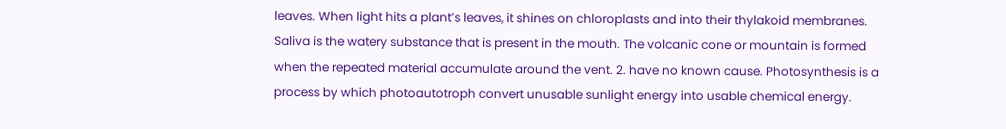leaves. When light hits a plant’s leaves, it shines on chloroplasts and into their thylakoid membranes. Saliva is the watery substance that is present in the mouth. The volcanic cone or mountain is formed when the repeated material accumulate around the vent. 2. have no known cause. Photosynthesis is a process by which photoautotroph convert unusable sunlight energy into usable chemical energy.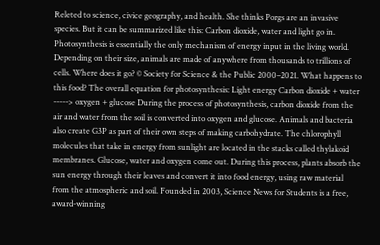Releted to science, civice geography, and health. She thinks Porgs are an invasive species. But it can be summarized like this: Carbon dioxide, water and light go in. Photosynthesis is essentially the only mechanism of energy input in the living world. Depending on their size, animals are made of anywhere from thousands to trillions of cells. Where does it go? © Society for Science & the Public 2000–2021. What happens to this food? The overall equation for photosynthesis: Light energy Carbon dioxide + water -----> oxygen + glucose During the process of photosynthesis, carbon dioxide from the air and water from the soil is converted into oxygen and glucose. Animals and bacteria also create G3P as part of their own steps of making carbohydrate. The chlorophyll molecules that take in energy from sunlight are located in the stacks called thylakoid membranes. Glucose, water and oxygen come out. During this process, plants absorb the sun energy through their leaves and convert it into food energy, using raw material from the atmospheric and soil. Founded in 2003, Science News for Students is a free, award-winning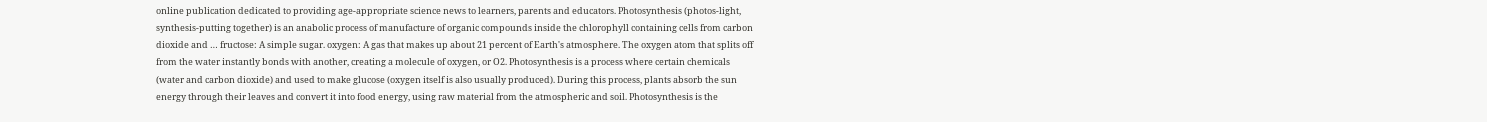online publication dedicated to providing age-appropriate science news to learners, parents and educators. Photosynthesis (photos-light, synthesis-putting together) is an anabolic process of manufacture of organic compounds inside the chlorophyll containing cells from carbon dioxide and … fructose: A simple sugar. oxygen: A gas that makes up about 21 percent of Earth's atmosphere. The oxygen atom that splits off from the water instantly bonds with another, creating a molecule of oxygen, or O2. Photosynthesis is a process where certain chemicals (water and carbon dioxide) and used to make glucose (oxygen itself is also usually produced). During this process, plants absorb the sun energy through their leaves and convert it into food energy, using raw material from the atmospheric and soil. Photosynthesis is the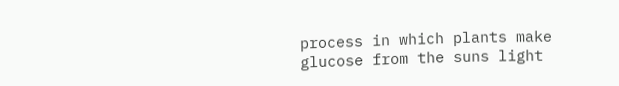process in which plants make glucose from the suns light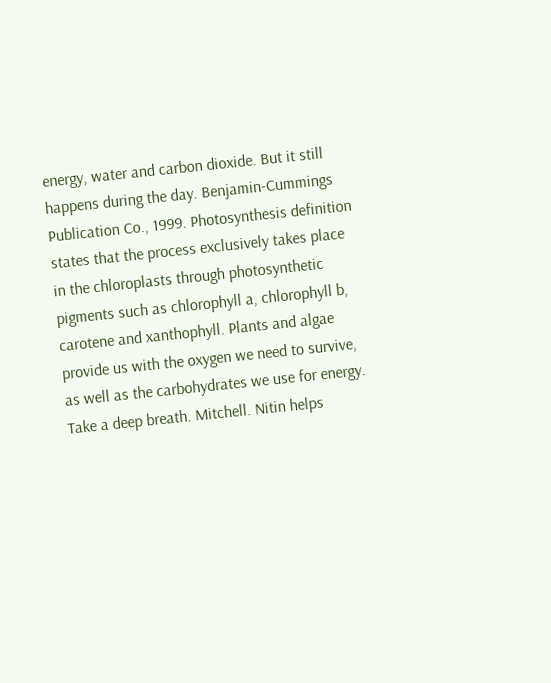energy, water and carbon dioxide. But it still happens during the day. Benjamin-Cummings Publication Co., 1999. Photosynthesis definition states that the process exclusively takes place in the chloroplasts through photosynthetic pigments such as chlorophyll a, chlorophyll b, carotene and xanthophyll. Plants and algae provide us with the oxygen we need to survive, as well as the carbohydrates we use for energy. Take a deep breath. Mitchell. Nitin helps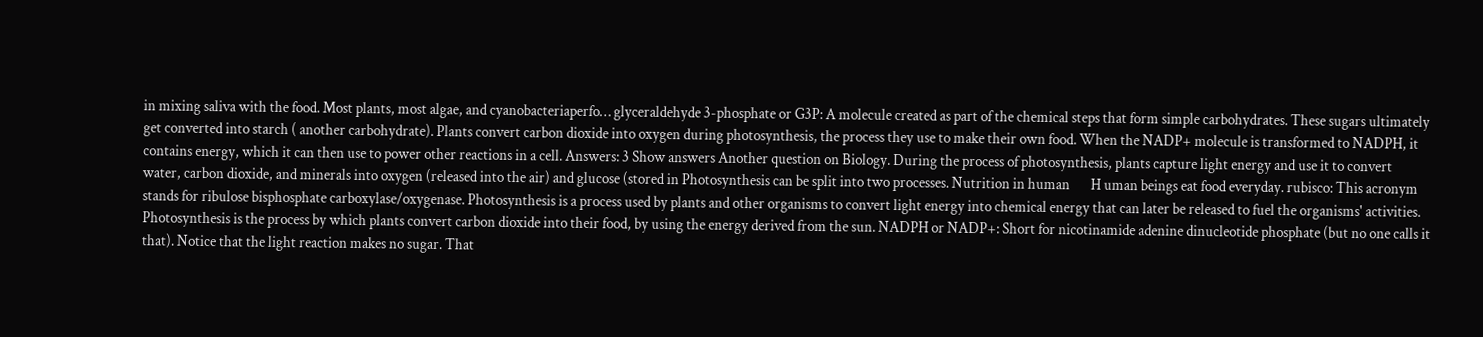in mixing saliva with the food. Most plants, most algae, and cyanobacteriaperfo… glyceraldehyde 3-phosphate or G3P: A molecule created as part of the chemical steps that form simple carbohydrates. These sugars ultimately get converted into starch ( another carbohydrate). Plants convert carbon dioxide into oxygen during photosynthesis, the process they use to make their own food. When the NADP+ molecule is transformed to NADPH, it contains energy, which it can then use to power other reactions in a cell. Answers: 3 Show answers Another question on Biology. During the process of photosynthesis, plants capture light energy and use it to convert water, carbon dioxide, and minerals into oxygen (released into the air) and glucose (stored in Photosynthesis can be split into two processes. Nutrition in human       H uman beings eat food everyday. rubisco: This acronym stands for ribulose bisphosphate carboxylase/oxygenase. Photosynthesis is a process used by plants and other organisms to convert light energy into chemical energy that can later be released to fuel the organisms' activities. Photosynthesis is the process by which plants convert carbon dioxide into their food, by using the energy derived from the sun. NADPH or NADP+: Short for nicotinamide adenine dinucleotide phosphate (but no one calls it that). Notice that the light reaction makes no sugar. That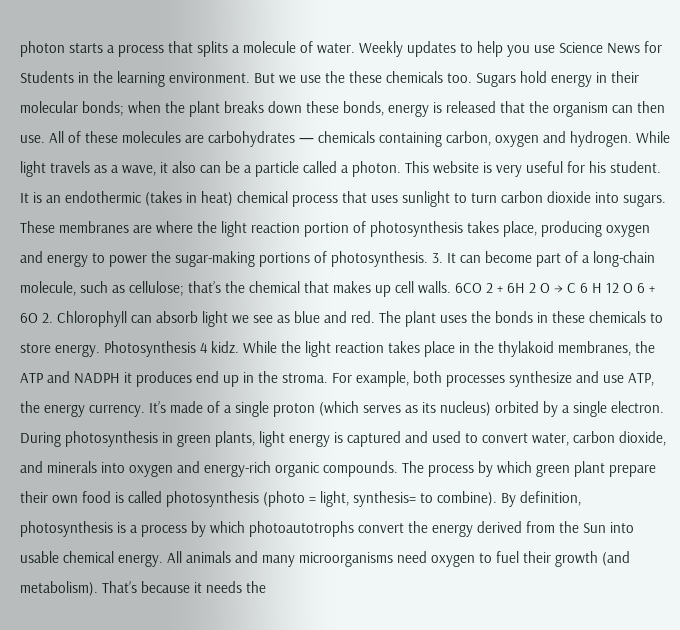photon starts a process that splits a molecule of water. Weekly updates to help you use Science News for Students in the learning environment. But we use the these chemicals too. Sugars hold energy in their molecular bonds; when the plant breaks down these bonds, energy is released that the organism can then use. All of these molecules are carbohydrates — chemicals containing carbon, oxygen and hydrogen. While light travels as a wave, it also can be a particle called a photon. This website is very useful for his student. It is an endothermic (takes in heat) chemical process that uses sunlight to turn carbon dioxide into sugars. These membranes are where the light reaction portion of photosynthesis takes place, producing oxygen and energy to power the sugar-making portions of photosynthesis. 3. It can become part of a long-chain molecule, such as cellulose; that’s the chemical that makes up cell walls. 6CO 2 + 6H 2 O → C 6 H 12 O 6 + 6O 2. Chlorophyll can absorb light we see as blue and red. The plant uses the bonds in these chemicals to store energy. Photosynthesis 4 kidz. While the light reaction takes place in the thylakoid membranes, the ATP and NADPH it produces end up in the stroma. For example, both processes synthesize and use ATP, the energy currency. It’s made of a single proton (which serves as its nucleus) orbited by a single electron. During photosynthesis in green plants, light energy is captured and used to convert water, carbon dioxide, and minerals into oxygen and energy-rich organic compounds. The process by which green plant prepare their own food is called photosynthesis (photo = light, synthesis= to combine). By definition, photosynthesis is a process by which photoautotrophs convert the energy derived from the Sun into usable chemical energy. All animals and many microorganisms need oxygen to fuel their growth (and metabolism). That’s because it needs the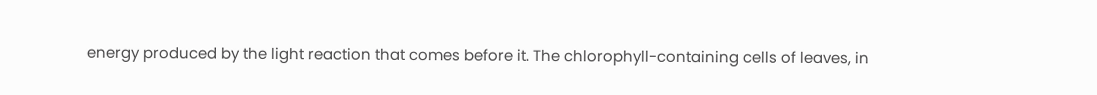energy produced by the light reaction that comes before it. The chlorophyll-containing cells of leaves, in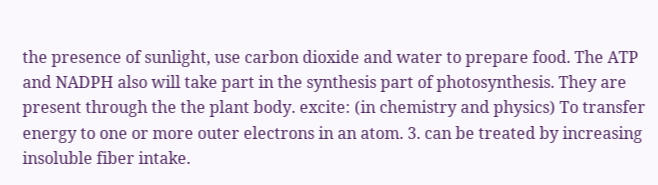the presence of sunlight, use carbon dioxide and water to prepare food. The ATP and NADPH also will take part in the synthesis part of photosynthesis. They are present through the the plant body. excite: (in chemistry and physics) To transfer energy to one or more outer electrons in an atom. 3. can be treated by increasing insoluble fiber intake.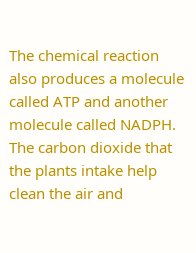The chemical reaction also produces a molecule called ATP and another molecule called NADPH. The carbon dioxide that the plants intake help clean the air and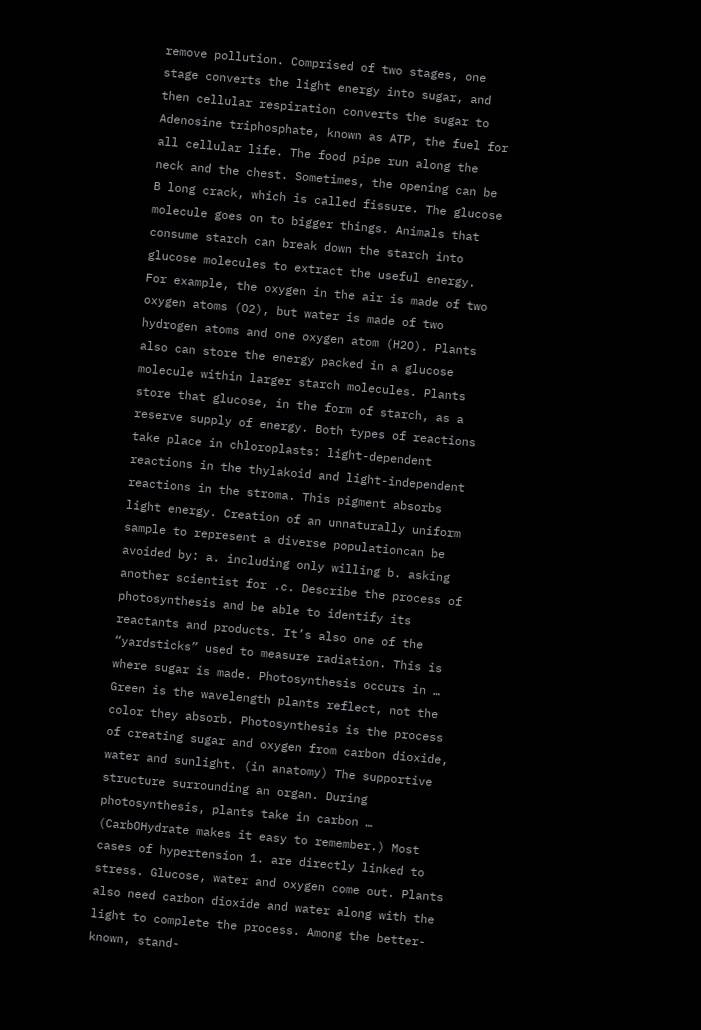remove pollution. Comprised of two stages, one stage converts the light energy into sugar, and then cellular respiration converts the sugar to Adenosine triphosphate, known as ATP, the fuel for all cellular life. The food pipe run along the neck and the chest. Sometimes, the opening can be B long crack, which is called fissure. The glucose molecule goes on to bigger things. Animals that consume starch can break down the starch into glucose molecules to extract the useful energy. For example, the oxygen in the air is made of two oxygen atoms (O2), but water is made of two hydrogen atoms and one oxygen atom (H2O). Plants also can store the energy packed in a glucose molecule within larger starch molecules. Plants store that glucose, in the form of starch, as a reserve supply of energy. Both types of reactions take place in chloroplasts: light-dependent reactions in the thylakoid and light-independent reactions in the stroma. This pigment absorbs light energy. Creation of an unnaturally uniform sample to represent a diverse populationcan be avoided by: a. including only willing b. asking another scientist for .c. Describe the process of photosynthesis and be able to identify its reactants and products. It’s also one of the “yardsticks” used to measure radiation. This is where sugar is made. Photosynthesis occurs in … Green is the wavelength plants reflect, not the color they absorb. Photosynthesis is the process of creating sugar and oxygen from carbon dioxide, water and sunlight. (in anatomy) The supportive structure surrounding an organ. During photosynthesis, plants take in carbon … (CarbOHydrate makes it easy to remember.) Most cases of hypertension 1. are directly linked to stress. Glucose, water and oxygen come out. Plants also need carbon dioxide and water along with the light to complete the process. Among the better-known, stand-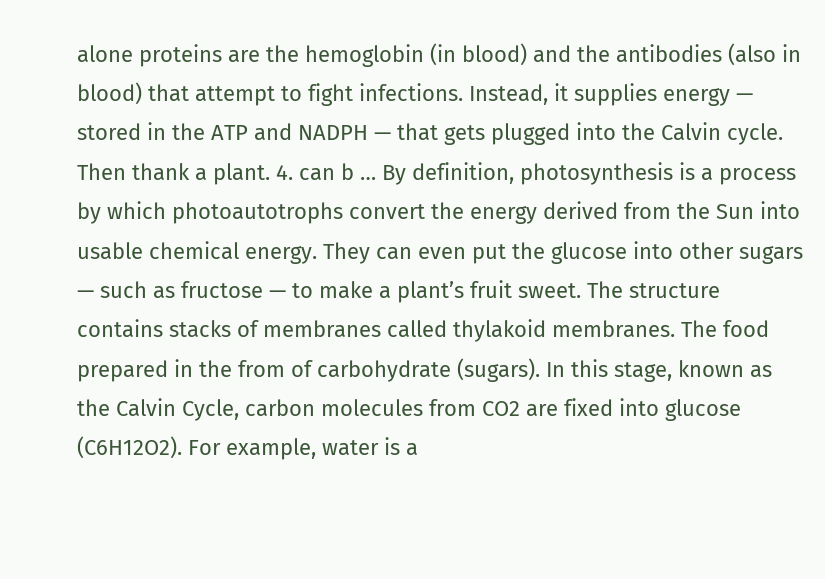alone proteins are the hemoglobin (in blood) and the antibodies (also in blood) that attempt to fight infections. Instead, it supplies energy — stored in the ATP and NADPH — that gets plugged into the Calvin cycle. Then thank a plant. 4. can b … By definition, photosynthesis is a process by which photoautotrophs convert the energy derived from the Sun into usable chemical energy. They can even put the glucose into other sugars — such as fructose — to make a plant’s fruit sweet. The structure contains stacks of membranes called thylakoid membranes. The food prepared in the from of carbohydrate (sugars). In this stage, known as the Calvin Cycle, carbon molecules from CO2 are fixed into glucose (C6H12O2). For example, water is a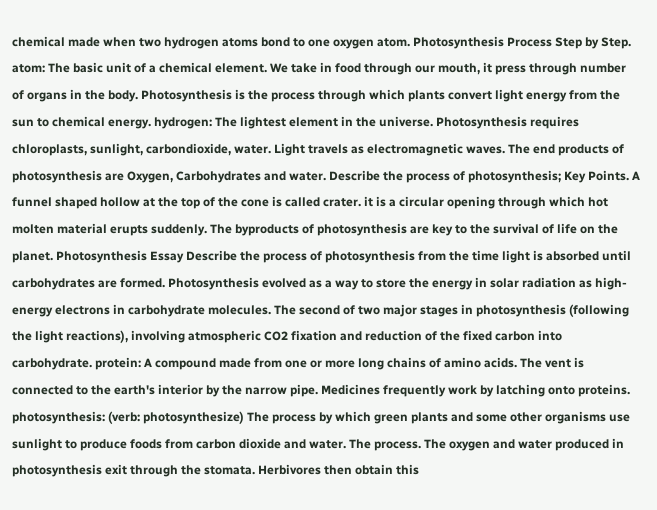chemical made when two hydrogen atoms bond to one oxygen atom. Photosynthesis Process Step by Step. atom: The basic unit of a chemical element. We take in food through our mouth, it press through number of organs in the body. Photosynthesis is the process through which plants convert light energy from the sun to chemical energy. hydrogen: The lightest element in the universe. Photosynthesis requires chloroplasts, sunlight, carbondioxide, water. Light travels as electromagnetic waves. The end products of photosynthesis are Oxygen, Carbohydrates and water. Describe the process of photosynthesis; Key Points. A funnel shaped hollow at the top of the cone is called crater. it is a circular opening through which hot molten material erupts suddenly. The byproducts of photosynthesis are key to the survival of life on the planet. Photosynthesis Essay Describe the process of photosynthesis from the time light is absorbed until carbohydrates are formed. Photosynthesis evolved as a way to store the energy in solar radiation as high-energy electrons in carbohydrate molecules. The second of two major stages in photosynthesis (following the light reactions), involving atmospheric CO2 fixation and reduction of the fixed carbon into carbohydrate. protein: A compound made from one or more long chains of amino acids. The vent is connected to the earth's interior by the narrow pipe. Medicines frequently work by latching onto proteins. photosynthesis: (verb: photosynthesize) The process by which green plants and some other organisms use sunlight to produce foods from carbon dioxide and water. The process. The oxygen and water produced in photosynthesis exit through the stomata. Herbivores then obtain this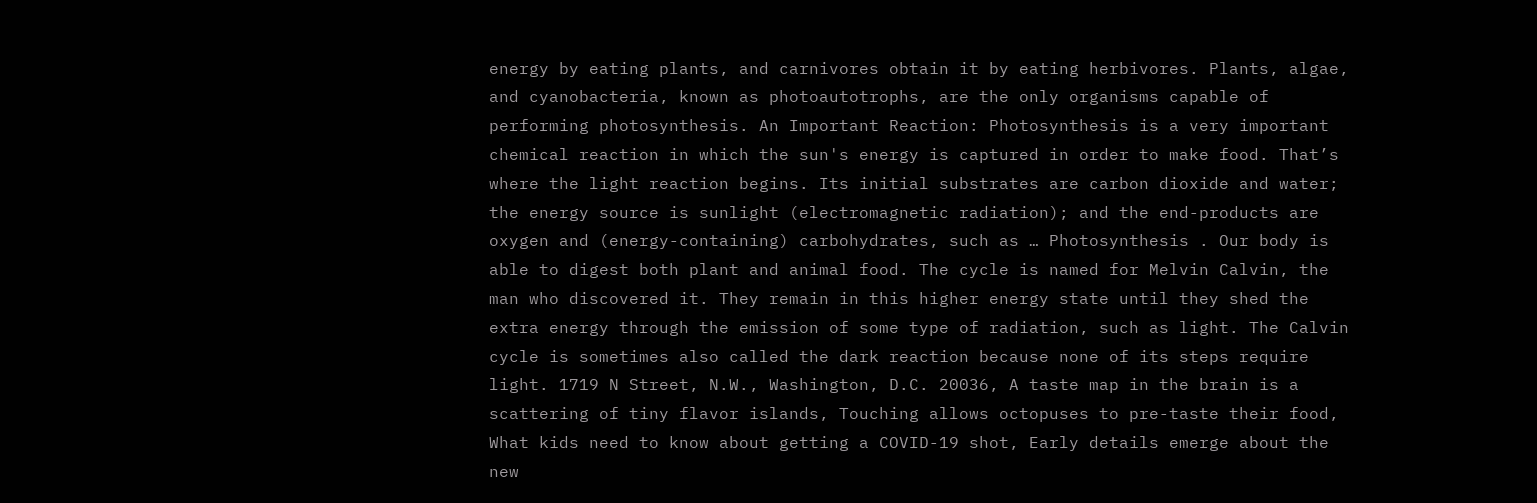energy by eating plants, and carnivores obtain it by eating herbivores. Plants, algae, and cyanobacteria, known as photoautotrophs, are the only organisms capable of performing photosynthesis. An Important Reaction: Photosynthesis is a very important chemical reaction in which the sun's energy is captured in order to make food. That’s where the light reaction begins. Its initial substrates are carbon dioxide and water; the energy source is sunlight (electromagnetic radiation); and the end-products are oxygen and (energy-containing) carbohydrates, such as … Photosynthesis . Our body is able to digest both plant and animal food. The cycle is named for Melvin Calvin, the man who discovered it. They remain in this higher energy state until they shed the extra energy through the emission of some type of radiation, such as light. The Calvin cycle is sometimes also called the dark reaction because none of its steps require light. 1719 N Street, N.W., Washington, D.C. 20036, A taste map in the brain is a scattering of tiny flavor islands, Touching allows octopuses to pre-taste their food, What kids need to know about getting a COVID-19 shot, Early details emerge about the new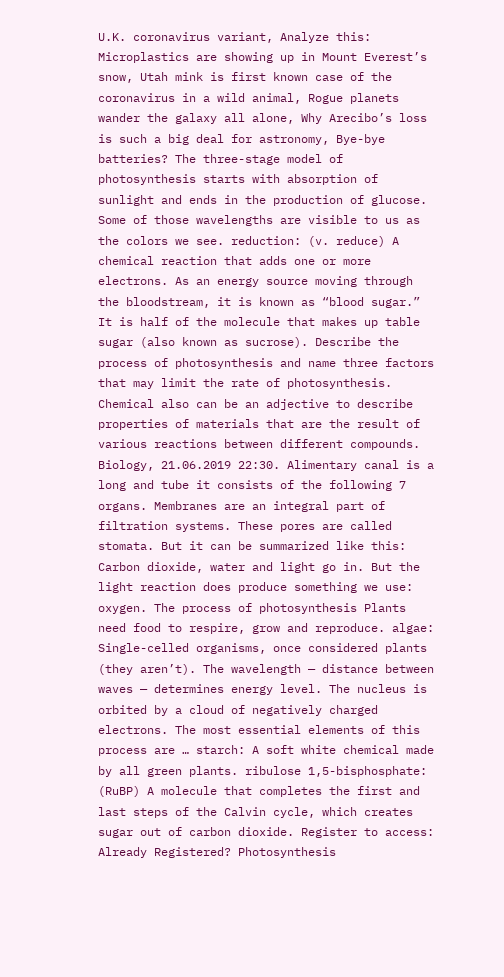U.K. coronavirus variant, Analyze this: Microplastics are showing up in Mount Everest’s snow, Utah mink is first known case of the coronavirus in a wild animal, Rogue planets wander the galaxy all alone, Why Arecibo’s loss is such a big deal for astronomy, Bye-bye batteries? The three-stage model of photosynthesis starts with absorption of sunlight and ends in the production of glucose. Some of those wavelengths are visible to us as the colors we see. reduction: (v. reduce) A chemical reaction that adds one or more electrons. As an energy source moving through the bloodstream, it is known as “blood sugar.” It is half of the molecule that makes up table sugar (also known as sucrose). Describe the process of photosynthesis and name three factors that may limit the rate of photosynthesis. Chemical also can be an adjective to describe properties of materials that are the result of various reactions between different compounds. Biology, 21.06.2019 22:30. Alimentary canal is a long and tube it consists of the following 7 organs. Membranes are an integral part of filtration systems. These pores are called stomata. But it can be summarized like this: Carbon dioxide, water and light go in. But the light reaction does produce something we use: oxygen. The process of photosynthesis Plants need food to respire, grow and reproduce. algae: Single-celled organisms, once considered plants (they aren’t). The wavelength — distance between waves — determines energy level. The nucleus is orbited by a cloud of negatively charged electrons. The most essential elements of this process are … starch: A soft white chemical made by all green plants. ribulose 1,5-bisphosphate: (RuBP) A molecule that completes the first and last steps of the Calvin cycle, which creates sugar out of carbon dioxide. Register to access: Already Registered? Photosynthesis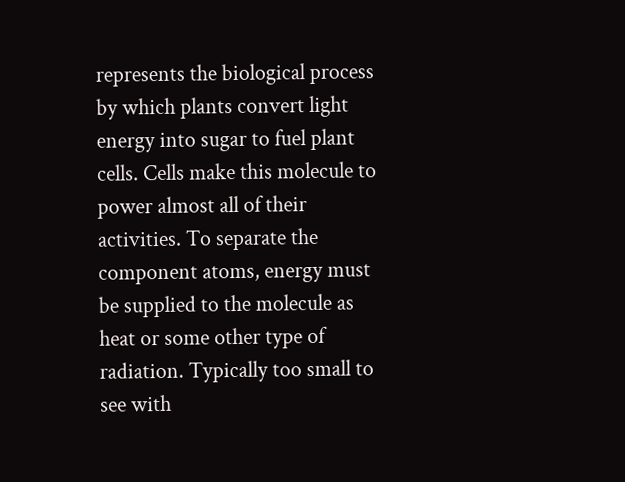represents the biological process by which plants convert light energy into sugar to fuel plant cells. Cells make this molecule to power almost all of their activities. To separate the component atoms, energy must be supplied to the molecule as heat or some other type of radiation. Typically too small to see with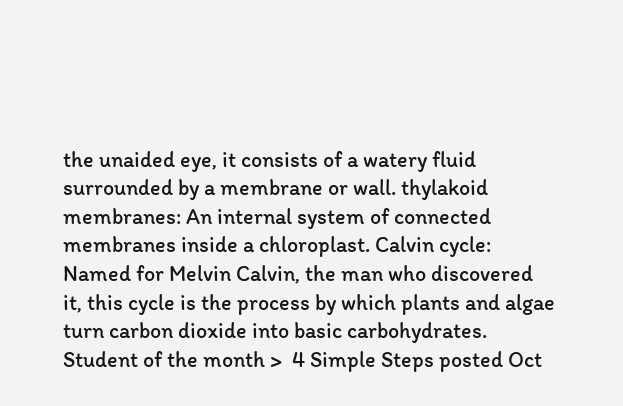the unaided eye, it consists of a watery fluid surrounded by a membrane or wall. thylakoid membranes: An internal system of connected membranes inside a chloroplast. Calvin cycle: Named for Melvin Calvin, the man who discovered it, this cycle is the process by which plants and algae turn carbon dioxide into basic carbohydrates. Student of the month >  4 Simple Steps posted Oct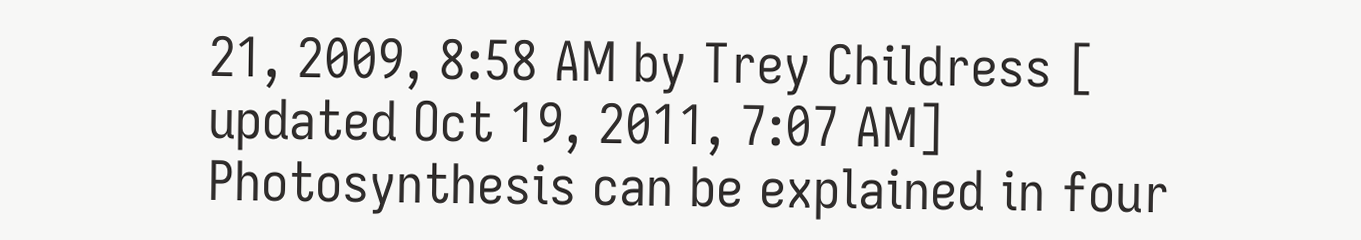21, 2009, 8:58 AM by Trey Childress [ updated Oct 19, 2011, 7:07 AM] Photosynthesis can be explained in four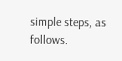simple steps, as follows.